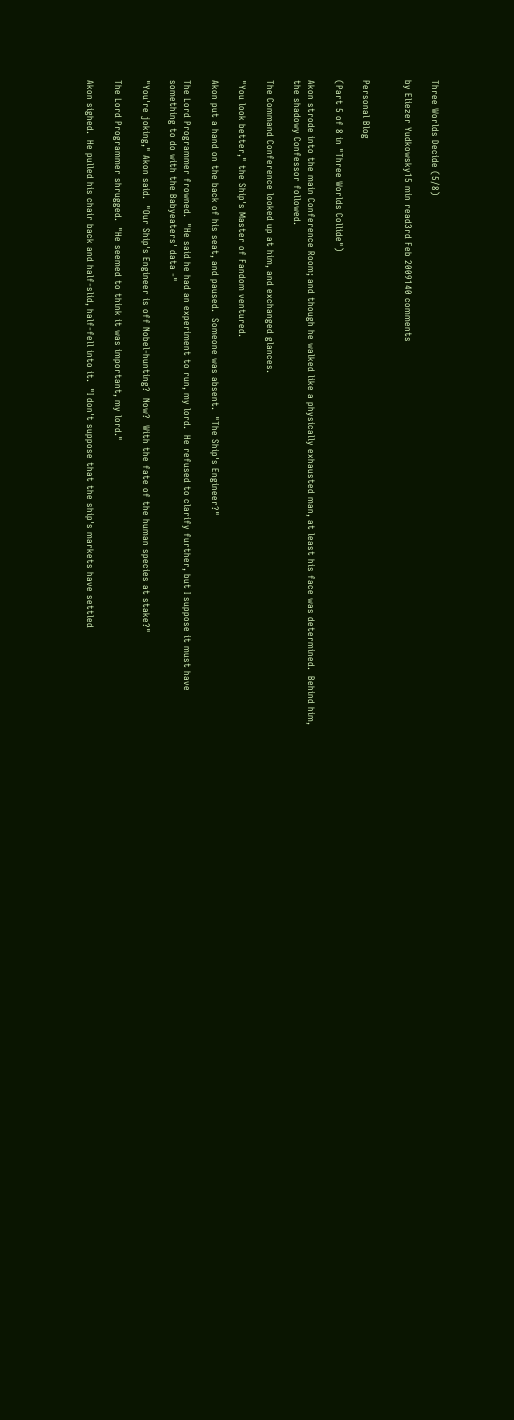Three Worlds Decide (5/8)

by Eliezer Yudkowsky15 min read3rd Feb 2009140 comments


Personal Blog

(Part 5 of 8 in "Three Worlds Collide")

Akon strode into the main Conference Room; and though he walked like a physically exhausted man, at least his face was determined.  Behind him, the shadowy Confessor followed.

The Command Conference looked up at him, and exchanged glances.

"You look better," the Ship's Master of Fandom ventured.

Akon put a hand on the back of his seat, and paused.  Someone was absent.  "The Ship's Engineer?"

The Lord Programmer frowned.  "He said he had an experiment to run, my lord.  He refused to clarify further, but I suppose it must have something to do with the Babyeaters' data -"

"You're joking," Akon said.  "Our Ship's Engineer is off Nobel-hunting?  Now?  With the fate of the human species at stake?"

The Lord Programmer shrugged.  "He seemed to think it was important, my lord."

Akon sighed.  He pulled his chair back and half-slid, half-fell into it.  "I don't suppose that the ship's markets have settled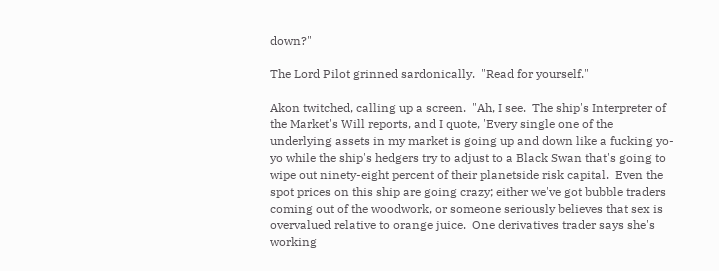down?"

The Lord Pilot grinned sardonically.  "Read for yourself."

Akon twitched, calling up a screen.  "Ah, I see.  The ship's Interpreter of the Market's Will reports, and I quote, 'Every single one of the underlying assets in my market is going up and down like a fucking yo-yo while the ship's hedgers try to adjust to a Black Swan that's going to wipe out ninety-eight percent of their planetside risk capital.  Even the spot prices on this ship are going crazy; either we've got bubble traders coming out of the woodwork, or someone seriously believes that sex is overvalued relative to orange juice.  One derivatives trader says she's working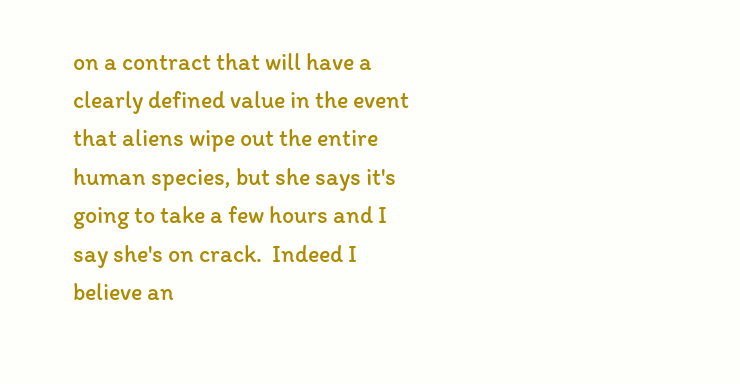on a contract that will have a clearly defined value in the event that aliens wipe out the entire human species, but she says it's going to take a few hours and I say she's on crack.  Indeed I believe an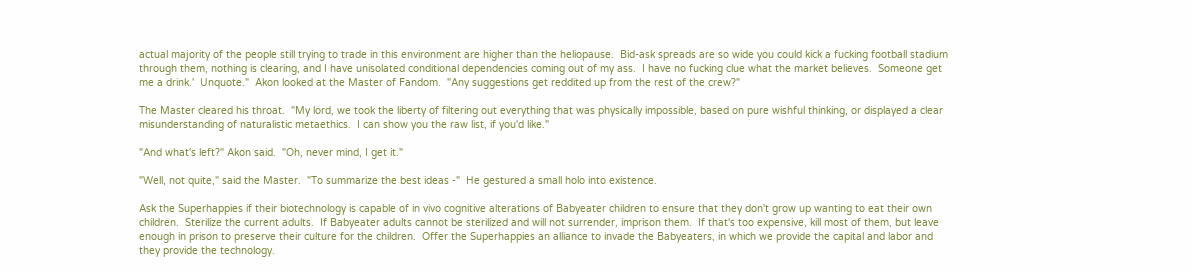actual majority of the people still trying to trade in this environment are higher than the heliopause.  Bid-ask spreads are so wide you could kick a fucking football stadium through them, nothing is clearing, and I have unisolated conditional dependencies coming out of my ass.  I have no fucking clue what the market believes.  Someone get me a drink.'  Unquote."  Akon looked at the Master of Fandom.  "Any suggestions get reddited up from the rest of the crew?"

The Master cleared his throat.  "My lord, we took the liberty of filtering out everything that was physically impossible, based on pure wishful thinking, or displayed a clear misunderstanding of naturalistic metaethics.  I can show you the raw list, if you'd like."

"And what's left?" Akon said.  "Oh, never mind, I get it."

"Well, not quite," said the Master.  "To summarize the best ideas -"  He gestured a small holo into existence.

Ask the Superhappies if their biotechnology is capable of in vivo cognitive alterations of Babyeater children to ensure that they don't grow up wanting to eat their own children.  Sterilize the current adults.  If Babyeater adults cannot be sterilized and will not surrender, imprison them.  If that's too expensive, kill most of them, but leave enough in prison to preserve their culture for the children.  Offer the Superhappies an alliance to invade the Babyeaters, in which we provide the capital and labor and they provide the technology.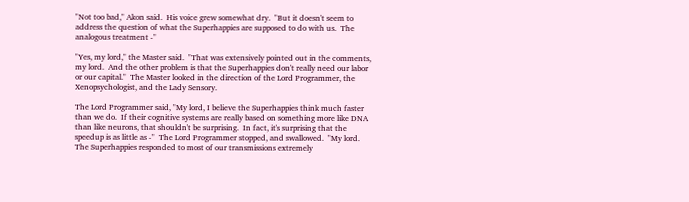"Not too bad," Akon said.  His voice grew somewhat dry.  "But it doesn't seem to address the question of what the Superhappies are supposed to do with us.  The analogous treatment -"

"Yes, my lord," the Master said.  "That was extensively pointed out in the comments, my lord.  And the other problem is that the Superhappies don't really need our labor or our capital."  The Master looked in the direction of the Lord Programmer, the Xenopsychologist, and the Lady Sensory.

The Lord Programmer said, "My lord, I believe the Superhappies think much faster than we do.  If their cognitive systems are really based on something more like DNA than like neurons, that shouldn't be surprising.  In fact, it's surprising that the speedup is as little as -"  The Lord Programmer stopped, and swallowed.  "My lord.  The Superhappies responded to most of our transmissions extremely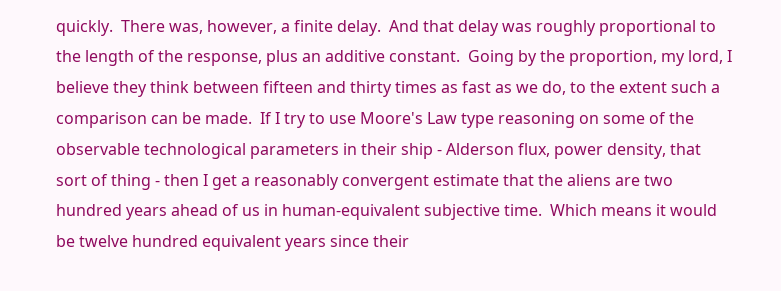quickly.  There was, however, a finite delay.  And that delay was roughly proportional to the length of the response, plus an additive constant.  Going by the proportion, my lord, I believe they think between fifteen and thirty times as fast as we do, to the extent such a comparison can be made.  If I try to use Moore's Law type reasoning on some of the observable technological parameters in their ship - Alderson flux, power density, that sort of thing - then I get a reasonably convergent estimate that the aliens are two hundred years ahead of us in human-equivalent subjective time.  Which means it would be twelve hundred equivalent years since their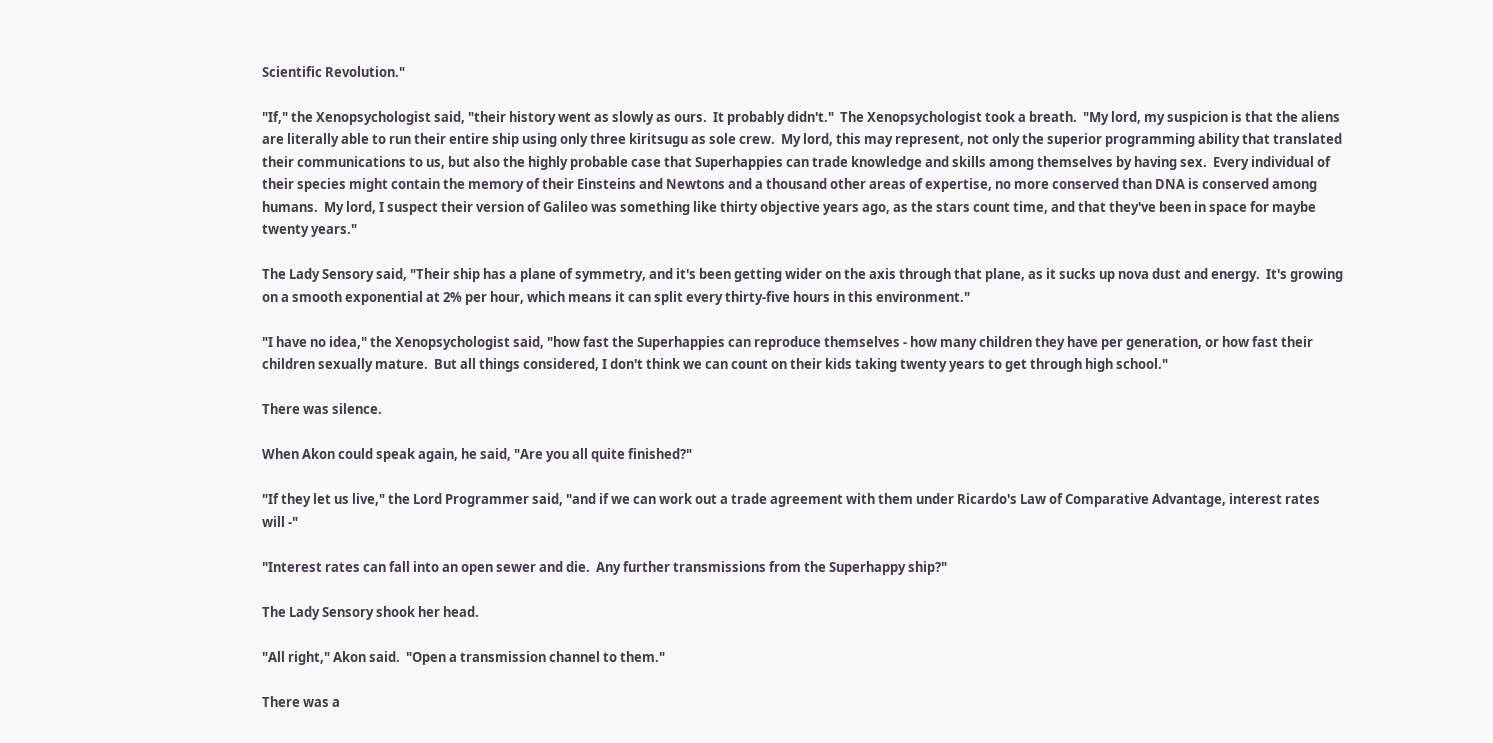Scientific Revolution."

"If," the Xenopsychologist said, "their history went as slowly as ours.  It probably didn't."  The Xenopsychologist took a breath.  "My lord, my suspicion is that the aliens are literally able to run their entire ship using only three kiritsugu as sole crew.  My lord, this may represent, not only the superior programming ability that translated their communications to us, but also the highly probable case that Superhappies can trade knowledge and skills among themselves by having sex.  Every individual of their species might contain the memory of their Einsteins and Newtons and a thousand other areas of expertise, no more conserved than DNA is conserved among humans.  My lord, I suspect their version of Galileo was something like thirty objective years ago, as the stars count time, and that they've been in space for maybe twenty years."

The Lady Sensory said, "Their ship has a plane of symmetry, and it's been getting wider on the axis through that plane, as it sucks up nova dust and energy.  It's growing on a smooth exponential at 2% per hour, which means it can split every thirty-five hours in this environment."

"I have no idea," the Xenopsychologist said, "how fast the Superhappies can reproduce themselves - how many children they have per generation, or how fast their children sexually mature.  But all things considered, I don't think we can count on their kids taking twenty years to get through high school."

There was silence.

When Akon could speak again, he said, "Are you all quite finished?"

"If they let us live," the Lord Programmer said, "and if we can work out a trade agreement with them under Ricardo's Law of Comparative Advantage, interest rates will -"

"Interest rates can fall into an open sewer and die.  Any further transmissions from the Superhappy ship?"

The Lady Sensory shook her head.

"All right," Akon said.  "Open a transmission channel to them."

There was a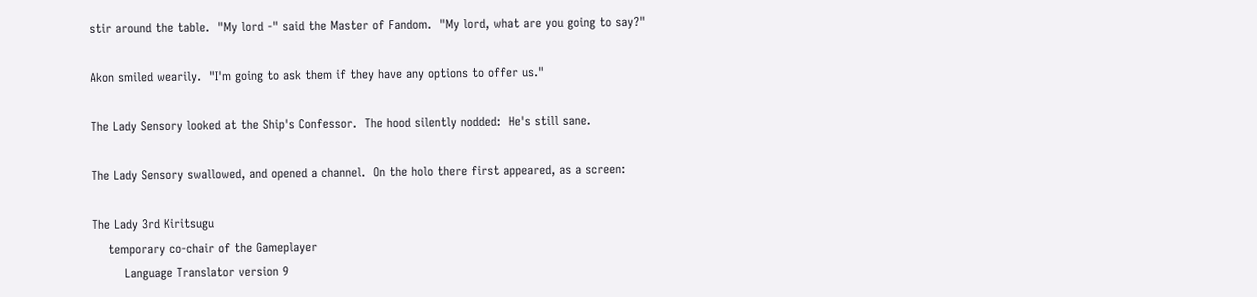stir around the table.  "My lord -" said the Master of Fandom.  "My lord, what are you going to say?"

Akon smiled wearily.  "I'm going to ask them if they have any options to offer us."

The Lady Sensory looked at the Ship's Confessor.  The hood silently nodded:  He's still sane.

The Lady Sensory swallowed, and opened a channel.  On the holo there first appeared, as a screen:

The Lady 3rd Kiritsugu
    temporary co-chair of the Gameplayer
        Language Translator version 9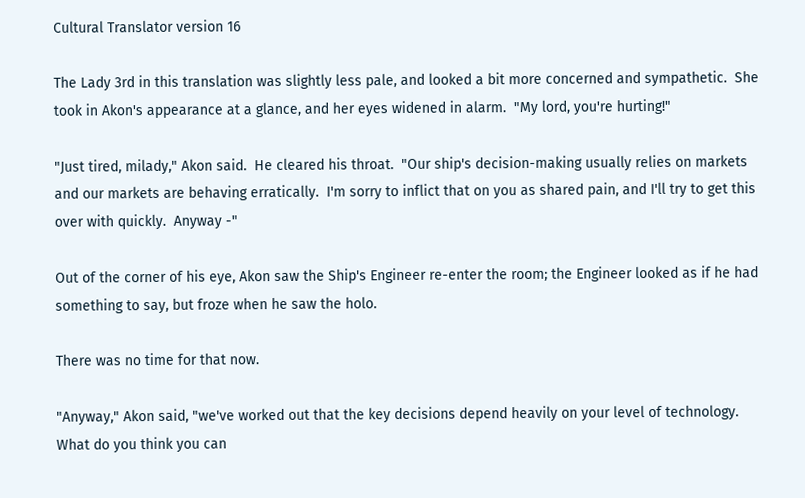Cultural Translator version 16

The Lady 3rd in this translation was slightly less pale, and looked a bit more concerned and sympathetic.  She took in Akon's appearance at a glance, and her eyes widened in alarm.  "My lord, you're hurting!"

"Just tired, milady," Akon said.  He cleared his throat.  "Our ship's decision-making usually relies on markets and our markets are behaving erratically.  I'm sorry to inflict that on you as shared pain, and I'll try to get this over with quickly.  Anyway -"

Out of the corner of his eye, Akon saw the Ship's Engineer re-enter the room; the Engineer looked as if he had something to say, but froze when he saw the holo.

There was no time for that now.

"Anyway," Akon said, "we've worked out that the key decisions depend heavily on your level of technology.  What do you think you can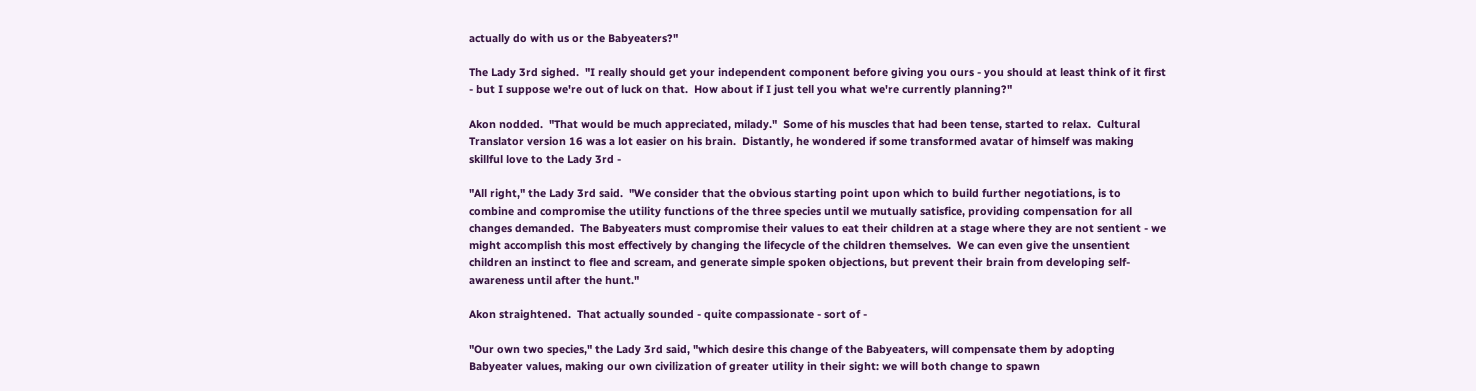actually do with us or the Babyeaters?"

The Lady 3rd sighed.  "I really should get your independent component before giving you ours - you should at least think of it first - but I suppose we're out of luck on that.  How about if I just tell you what we're currently planning?"

Akon nodded.  "That would be much appreciated, milady."  Some of his muscles that had been tense, started to relax.  Cultural Translator version 16 was a lot easier on his brain.  Distantly, he wondered if some transformed avatar of himself was making skillful love to the Lady 3rd -

"All right," the Lady 3rd said.  "We consider that the obvious starting point upon which to build further negotiations, is to combine and compromise the utility functions of the three species until we mutually satisfice, providing compensation for all changes demanded.  The Babyeaters must compromise their values to eat their children at a stage where they are not sentient - we might accomplish this most effectively by changing the lifecycle of the children themselves.  We can even give the unsentient children an instinct to flee and scream, and generate simple spoken objections, but prevent their brain from developing self-awareness until after the hunt."

Akon straightened.  That actually sounded - quite compassionate - sort of -

"Our own two species," the Lady 3rd said, "which desire this change of the Babyeaters, will compensate them by adopting Babyeater values, making our own civilization of greater utility in their sight: we will both change to spawn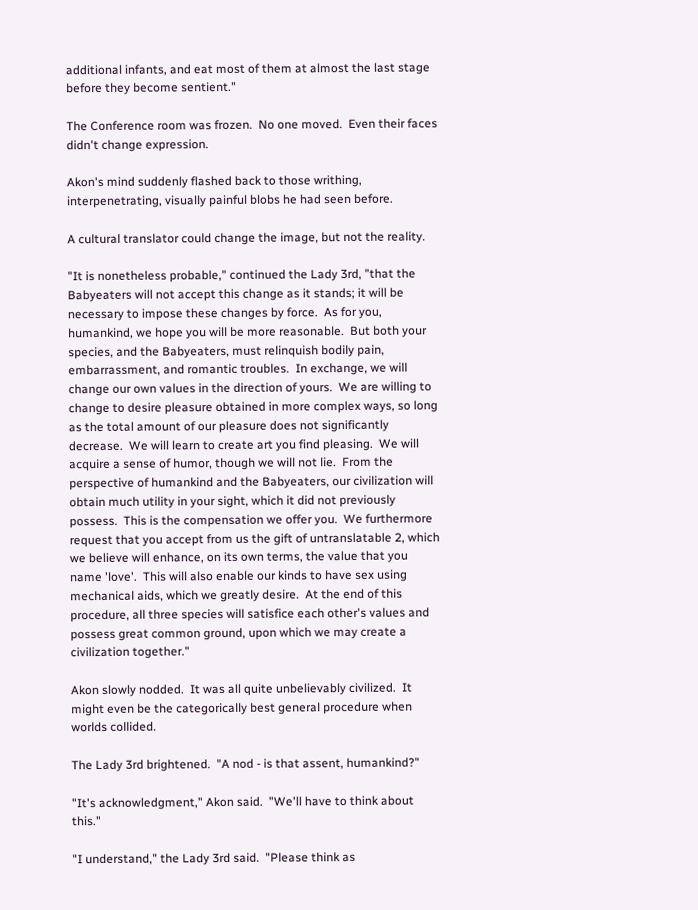additional infants, and eat most of them at almost the last stage before they become sentient."

The Conference room was frozen.  No one moved.  Even their faces didn't change expression.

Akon's mind suddenly flashed back to those writhing, interpenetrating, visually painful blobs he had seen before.

A cultural translator could change the image, but not the reality.

"It is nonetheless probable," continued the Lady 3rd, "that the Babyeaters will not accept this change as it stands; it will be necessary to impose these changes by force.  As for you, humankind, we hope you will be more reasonable.  But both your species, and the Babyeaters, must relinquish bodily pain, embarrassment, and romantic troubles.  In exchange, we will change our own values in the direction of yours.  We are willing to change to desire pleasure obtained in more complex ways, so long as the total amount of our pleasure does not significantly decrease.  We will learn to create art you find pleasing.  We will acquire a sense of humor, though we will not lie.  From the perspective of humankind and the Babyeaters, our civilization will obtain much utility in your sight, which it did not previously possess.  This is the compensation we offer you.  We furthermore request that you accept from us the gift of untranslatable 2, which we believe will enhance, on its own terms, the value that you name 'love'.  This will also enable our kinds to have sex using mechanical aids, which we greatly desire.  At the end of this procedure, all three species will satisfice each other's values and possess great common ground, upon which we may create a civilization together."

Akon slowly nodded.  It was all quite unbelievably civilized.  It might even be the categorically best general procedure when worlds collided.

The Lady 3rd brightened.  "A nod - is that assent, humankind?"

"It's acknowledgment," Akon said.  "We'll have to think about this."

"I understand," the Lady 3rd said.  "Please think as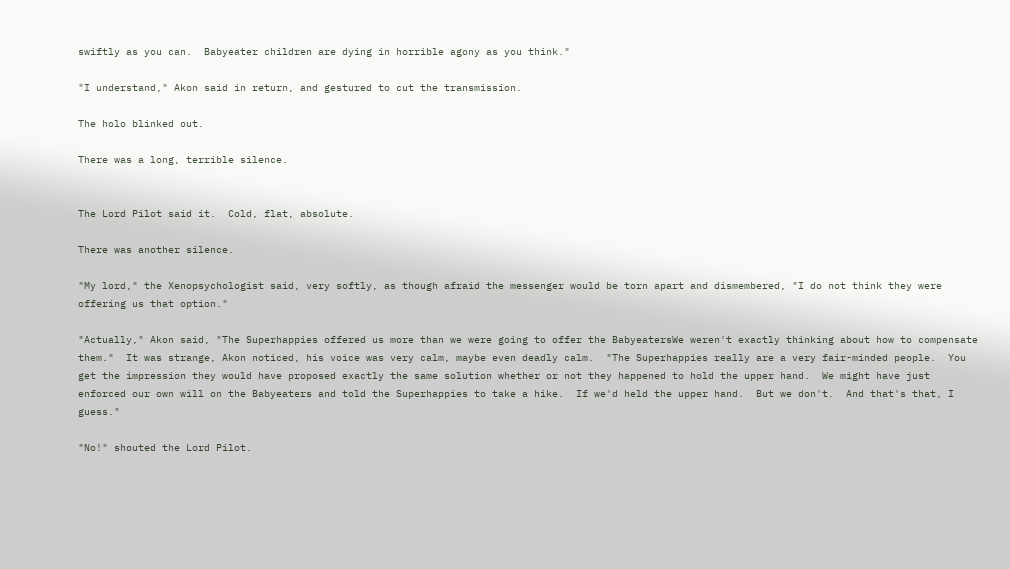swiftly as you can.  Babyeater children are dying in horrible agony as you think."

"I understand," Akon said in return, and gestured to cut the transmission.

The holo blinked out.

There was a long, terrible silence.


The Lord Pilot said it.  Cold, flat, absolute.

There was another silence.

"My lord," the Xenopsychologist said, very softly, as though afraid the messenger would be torn apart and dismembered, "I do not think they were offering us that option."

"Actually," Akon said, "The Superhappies offered us more than we were going to offer the BabyeatersWe weren't exactly thinking about how to compensate them."  It was strange, Akon noticed, his voice was very calm, maybe even deadly calm.  "The Superhappies really are a very fair-minded people.  You get the impression they would have proposed exactly the same solution whether or not they happened to hold the upper hand.  We might have just enforced our own will on the Babyeaters and told the Superhappies to take a hike.  If we'd held the upper hand.  But we don't.  And that's that, I guess."

"No!" shouted the Lord Pilot.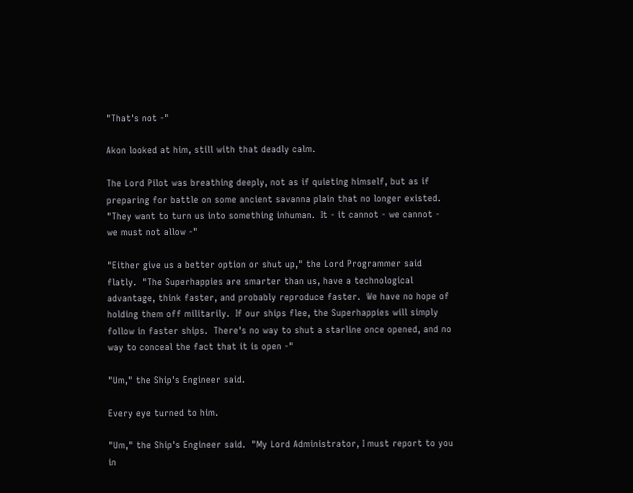"That's not -"

Akon looked at him, still with that deadly calm.

The Lord Pilot was breathing deeply, not as if quieting himself, but as if preparing for battle on some ancient savanna plain that no longer existed.  "They want to turn us into something inhuman.  It - it cannot - we cannot - we must not allow -"

"Either give us a better option or shut up," the Lord Programmer said flatly.  "The Superhappies are smarter than us, have a technological advantage, think faster, and probably reproduce faster.  We have no hope of holding them off militarily.  If our ships flee, the Superhappies will simply follow in faster ships.  There's no way to shut a starline once opened, and no way to conceal the fact that it is open -"

"Um," the Ship's Engineer said.

Every eye turned to him.

"Um," the Ship's Engineer said.  "My Lord Administrator, I must report to you in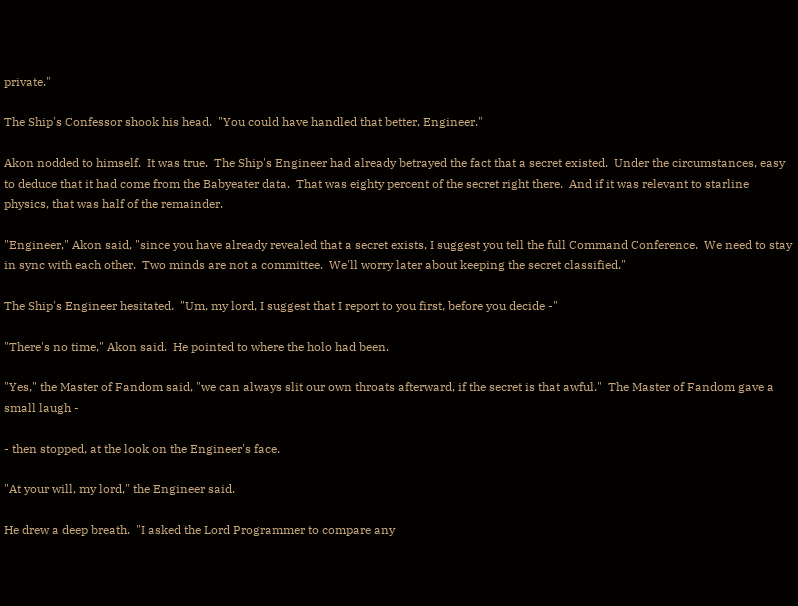private."

The Ship's Confessor shook his head.  "You could have handled that better, Engineer."

Akon nodded to himself.  It was true.  The Ship's Engineer had already betrayed the fact that a secret existed.  Under the circumstances, easy to deduce that it had come from the Babyeater data.  That was eighty percent of the secret right there.  And if it was relevant to starline physics, that was half of the remainder.

"Engineer," Akon said, "since you have already revealed that a secret exists, I suggest you tell the full Command Conference.  We need to stay in sync with each other.  Two minds are not a committee.  We'll worry later about keeping the secret classified."

The Ship's Engineer hesitated.  "Um, my lord, I suggest that I report to you first, before you decide -"

"There's no time," Akon said.  He pointed to where the holo had been.

"Yes," the Master of Fandom said, "we can always slit our own throats afterward, if the secret is that awful."  The Master of Fandom gave a small laugh -

- then stopped, at the look on the Engineer's face.

"At your will, my lord," the Engineer said.

He drew a deep breath.  "I asked the Lord Programmer to compare any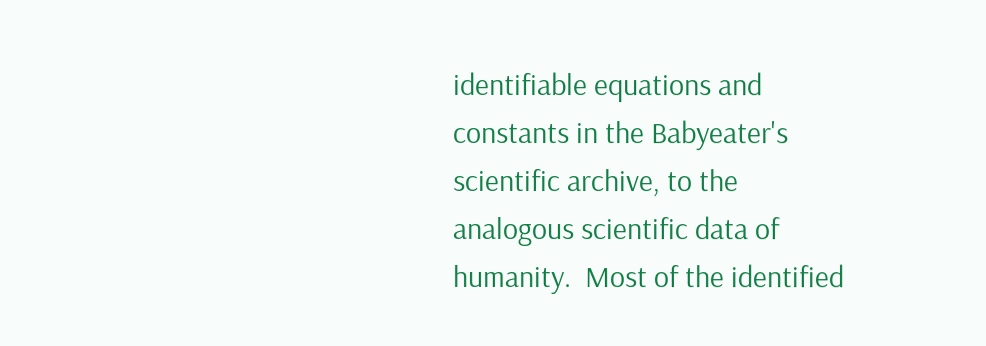identifiable equations and constants in the Babyeater's scientific archive, to the analogous scientific data of humanity.  Most of the identified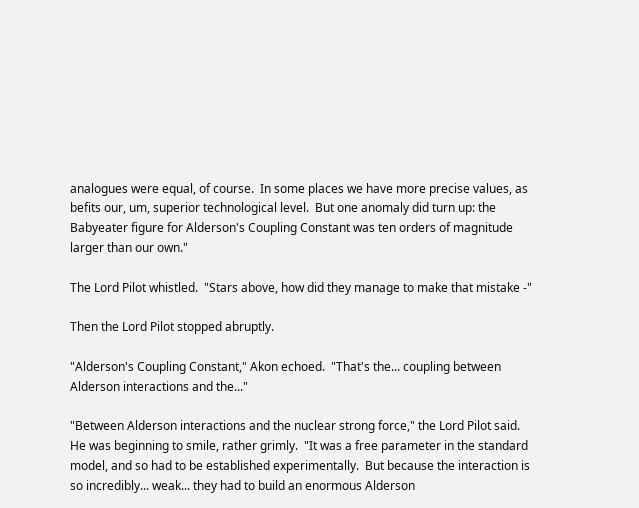analogues were equal, of course.  In some places we have more precise values, as befits our, um, superior technological level.  But one anomaly did turn up: the Babyeater figure for Alderson's Coupling Constant was ten orders of magnitude larger than our own."

The Lord Pilot whistled.  "Stars above, how did they manage to make that mistake -"

Then the Lord Pilot stopped abruptly.

"Alderson's Coupling Constant," Akon echoed.  "That's the... coupling between Alderson interactions and the..."

"Between Alderson interactions and the nuclear strong force," the Lord Pilot said.  He was beginning to smile, rather grimly.  "It was a free parameter in the standard model, and so had to be established experimentally.  But because the interaction is so incredibly... weak... they had to build an enormous Alderson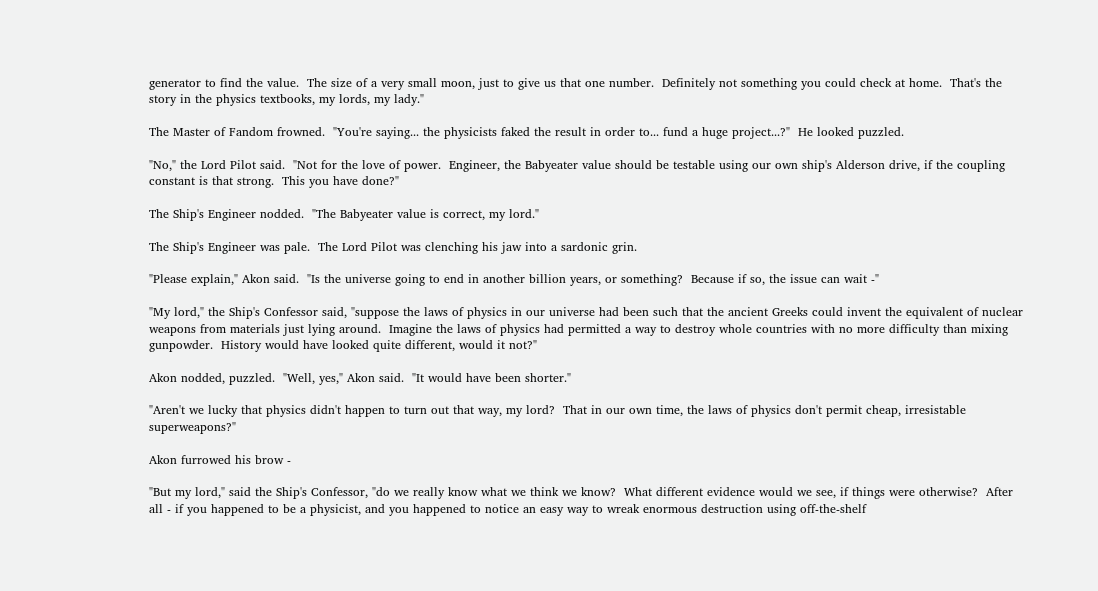generator to find the value.  The size of a very small moon, just to give us that one number.  Definitely not something you could check at home.  That's the story in the physics textbooks, my lords, my lady."

The Master of Fandom frowned.  "You're saying... the physicists faked the result in order to... fund a huge project...?"  He looked puzzled.

"No," the Lord Pilot said.  "Not for the love of power.  Engineer, the Babyeater value should be testable using our own ship's Alderson drive, if the coupling constant is that strong.  This you have done?"

The Ship's Engineer nodded.  "The Babyeater value is correct, my lord."

The Ship's Engineer was pale.  The Lord Pilot was clenching his jaw into a sardonic grin.

"Please explain," Akon said.  "Is the universe going to end in another billion years, or something?  Because if so, the issue can wait -"

"My lord," the Ship's Confessor said, "suppose the laws of physics in our universe had been such that the ancient Greeks could invent the equivalent of nuclear weapons from materials just lying around.  Imagine the laws of physics had permitted a way to destroy whole countries with no more difficulty than mixing gunpowder.  History would have looked quite different, would it not?"

Akon nodded, puzzled.  "Well, yes," Akon said.  "It would have been shorter."

"Aren't we lucky that physics didn't happen to turn out that way, my lord?  That in our own time, the laws of physics don't permit cheap, irresistable superweapons?"

Akon furrowed his brow -

"But my lord," said the Ship's Confessor, "do we really know what we think we know?  What different evidence would we see, if things were otherwise?  After all - if you happened to be a physicist, and you happened to notice an easy way to wreak enormous destruction using off-the-shelf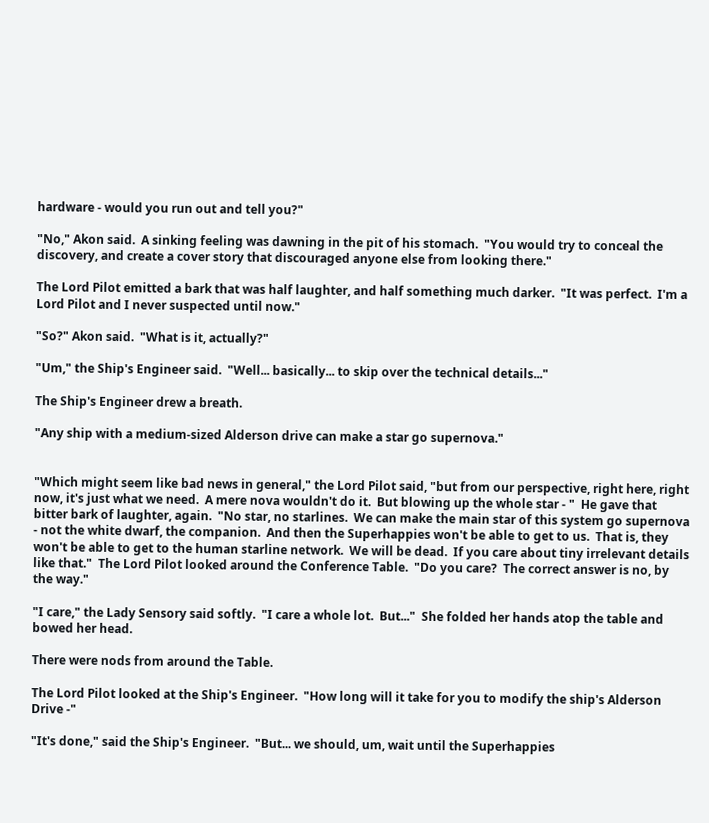hardware - would you run out and tell you?"

"No," Akon said.  A sinking feeling was dawning in the pit of his stomach.  "You would try to conceal the discovery, and create a cover story that discouraged anyone else from looking there."

The Lord Pilot emitted a bark that was half laughter, and half something much darker.  "It was perfect.  I'm a Lord Pilot and I never suspected until now."

"So?" Akon said.  "What is it, actually?"

"Um," the Ship's Engineer said.  "Well... basically... to skip over the technical details..."

The Ship's Engineer drew a breath.

"Any ship with a medium-sized Alderson drive can make a star go supernova."


"Which might seem like bad news in general," the Lord Pilot said, "but from our perspective, right here, right now, it's just what we need.  A mere nova wouldn't do it.  But blowing up the whole star - "  He gave that bitter bark of laughter, again.  "No star, no starlines.  We can make the main star of this system go supernova - not the white dwarf, the companion.  And then the Superhappies won't be able to get to us.  That is, they won't be able to get to the human starline network.  We will be dead.  If you care about tiny irrelevant details like that."  The Lord Pilot looked around the Conference Table.  "Do you care?  The correct answer is no, by the way."

"I care," the Lady Sensory said softly.  "I care a whole lot.  But..."  She folded her hands atop the table and bowed her head.

There were nods from around the Table.

The Lord Pilot looked at the Ship's Engineer.  "How long will it take for you to modify the ship's Alderson Drive -"

"It's done," said the Ship's Engineer.  "But... we should, um, wait until the Superhappies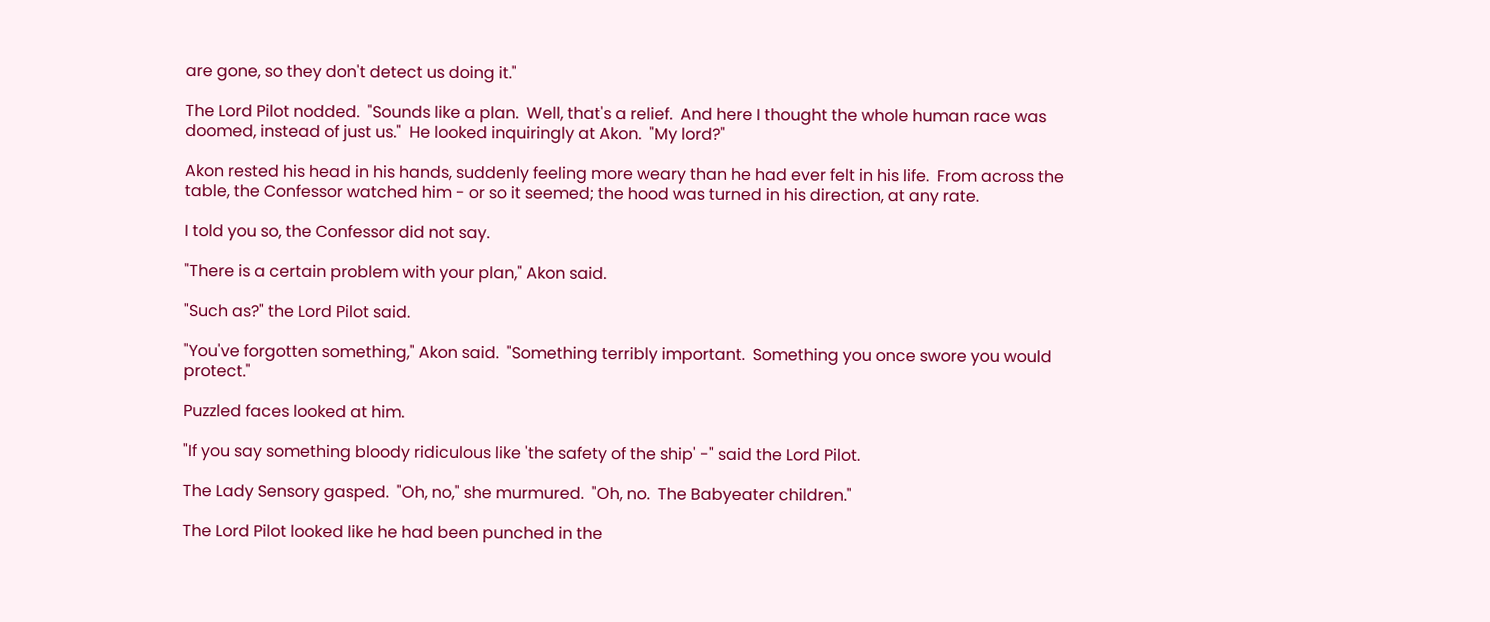are gone, so they don't detect us doing it."

The Lord Pilot nodded.  "Sounds like a plan.  Well, that's a relief.  And here I thought the whole human race was doomed, instead of just us."  He looked inquiringly at Akon.  "My lord?"

Akon rested his head in his hands, suddenly feeling more weary than he had ever felt in his life.  From across the table, the Confessor watched him - or so it seemed; the hood was turned in his direction, at any rate.

I told you so, the Confessor did not say.

"There is a certain problem with your plan," Akon said.

"Such as?" the Lord Pilot said.

"You've forgotten something," Akon said.  "Something terribly important.  Something you once swore you would protect."

Puzzled faces looked at him.

"If you say something bloody ridiculous like 'the safety of the ship' -" said the Lord Pilot.

The Lady Sensory gasped.  "Oh, no," she murmured.  "Oh, no.  The Babyeater children."

The Lord Pilot looked like he had been punched in the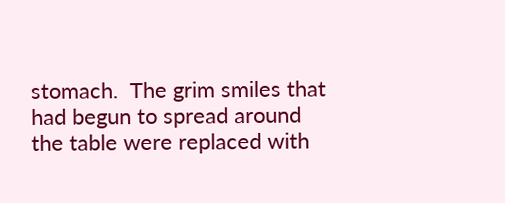stomach.  The grim smiles that had begun to spread around the table were replaced with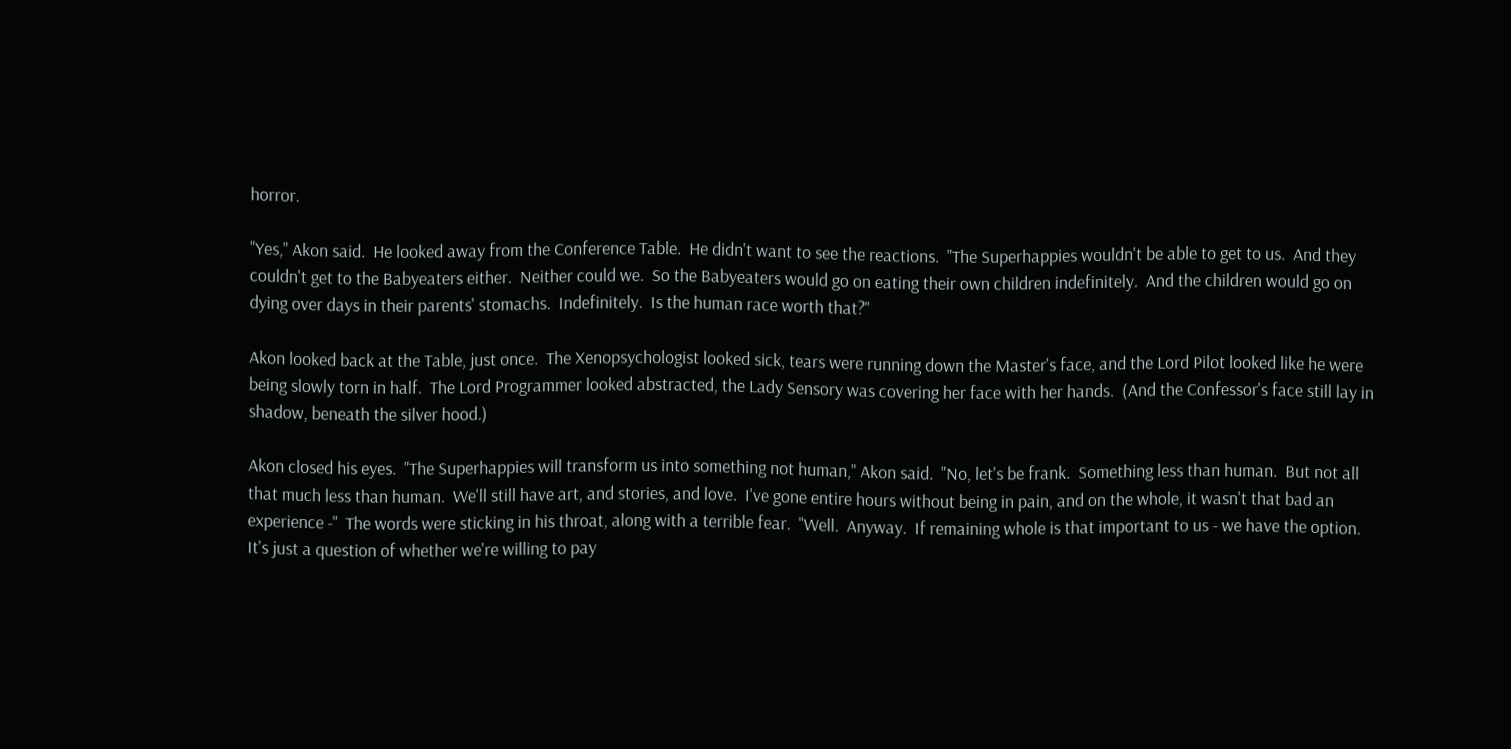horror.

"Yes," Akon said.  He looked away from the Conference Table.  He didn't want to see the reactions.  "The Superhappies wouldn't be able to get to us.  And they couldn't get to the Babyeaters either.  Neither could we.  So the Babyeaters would go on eating their own children indefinitely.  And the children would go on dying over days in their parents' stomachs.  Indefinitely.  Is the human race worth that?"

Akon looked back at the Table, just once.  The Xenopsychologist looked sick, tears were running down the Master's face, and the Lord Pilot looked like he were being slowly torn in half.  The Lord Programmer looked abstracted, the Lady Sensory was covering her face with her hands.  (And the Confessor's face still lay in shadow, beneath the silver hood.)

Akon closed his eyes.  "The Superhappies will transform us into something not human," Akon said.  "No, let's be frank.  Something less than human.  But not all that much less than human.  We'll still have art, and stories, and love.  I've gone entire hours without being in pain, and on the whole, it wasn't that bad an experience -"  The words were sticking in his throat, along with a terrible fear.  "Well.  Anyway.  If remaining whole is that important to us - we have the option.  It's just a question of whether we're willing to pay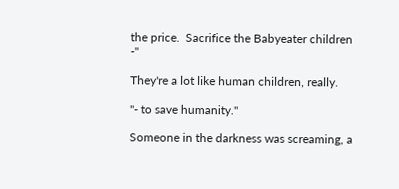the price.  Sacrifice the Babyeater children -"

They're a lot like human children, really.

"- to save humanity."

Someone in the darkness was screaming, a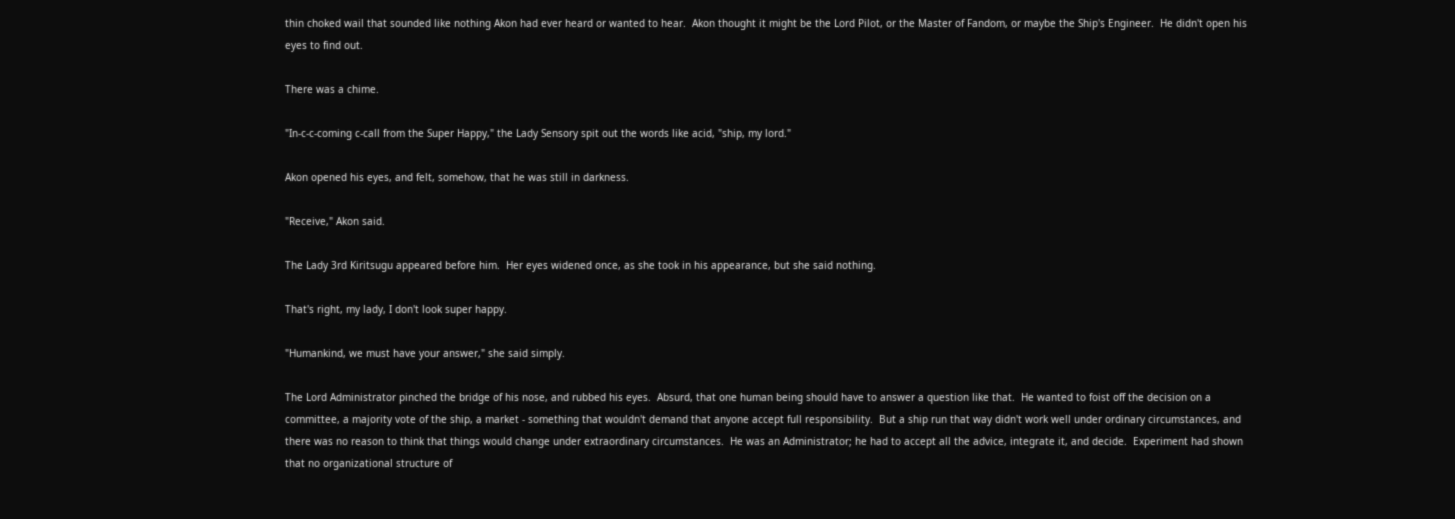thin choked wail that sounded like nothing Akon had ever heard or wanted to hear.  Akon thought it might be the Lord Pilot, or the Master of Fandom, or maybe the Ship's Engineer.  He didn't open his eyes to find out.

There was a chime.

"In-c-c-coming c-call from the Super Happy," the Lady Sensory spit out the words like acid, "ship, my lord."

Akon opened his eyes, and felt, somehow, that he was still in darkness.

"Receive," Akon said.

The Lady 3rd Kiritsugu appeared before him.  Her eyes widened once, as she took in his appearance, but she said nothing.

That's right, my lady, I don't look super happy.

"Humankind, we must have your answer," she said simply.

The Lord Administrator pinched the bridge of his nose, and rubbed his eyes.  Absurd, that one human being should have to answer a question like that.  He wanted to foist off the decision on a committee, a majority vote of the ship, a market - something that wouldn't demand that anyone accept full responsibility.  But a ship run that way didn't work well under ordinary circumstances, and there was no reason to think that things would change under extraordinary circumstances.  He was an Administrator; he had to accept all the advice, integrate it, and decide.  Experiment had shown that no organizational structure of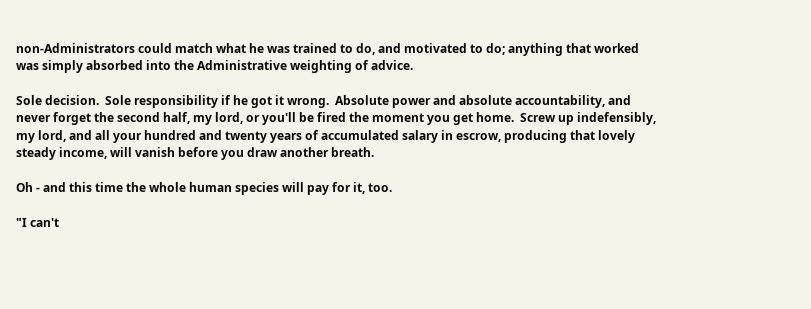non-Administrators could match what he was trained to do, and motivated to do; anything that worked was simply absorbed into the Administrative weighting of advice.

Sole decision.  Sole responsibility if he got it wrong.  Absolute power and absolute accountability, and never forget the second half, my lord, or you'll be fired the moment you get home.  Screw up indefensibly, my lord, and all your hundred and twenty years of accumulated salary in escrow, producing that lovely steady income, will vanish before you draw another breath.

Oh - and this time the whole human species will pay for it, too.

"I can't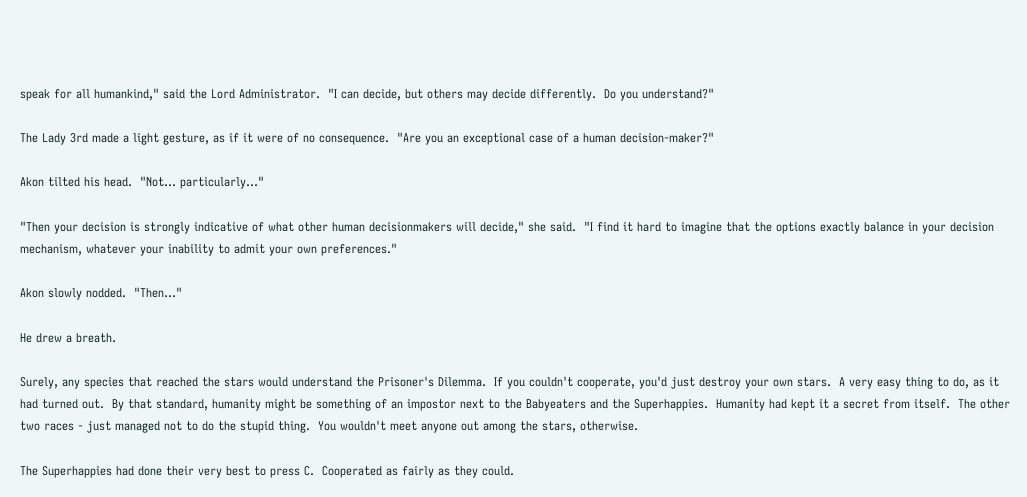speak for all humankind," said the Lord Administrator.  "I can decide, but others may decide differently.  Do you understand?"

The Lady 3rd made a light gesture, as if it were of no consequence.  "Are you an exceptional case of a human decision-maker?"

Akon tilted his head.  "Not... particularly..."

"Then your decision is strongly indicative of what other human decisionmakers will decide," she said.  "I find it hard to imagine that the options exactly balance in your decision mechanism, whatever your inability to admit your own preferences."

Akon slowly nodded.  "Then..."

He drew a breath.

Surely, any species that reached the stars would understand the Prisoner's Dilemma.  If you couldn't cooperate, you'd just destroy your own stars.  A very easy thing to do, as it had turned out.  By that standard, humanity might be something of an impostor next to the Babyeaters and the Superhappies.  Humanity had kept it a secret from itself.  The other two races - just managed not to do the stupid thing.  You wouldn't meet anyone out among the stars, otherwise.

The Superhappies had done their very best to press C.  Cooperated as fairly as they could.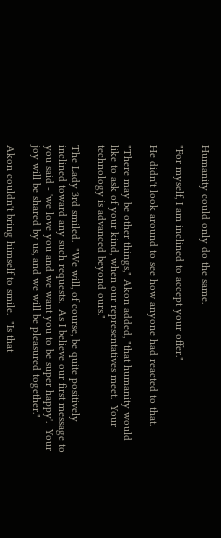Humanity could only do the same.

"For myself, I am inclined to accept your offer."

He didn't look around to see how anyone had reacted to that.

"There may be other things," Akon added, "that humanity would like to ask of your kind, when our representatives meet.  Your technology is advanced beyond ours."

The Lady 3rd smiled.  "We will, of course, be quite positively inclined toward any such requests.  As I believe our first message to you said - 'we love you and we want you to be super happy'.  Your joy will be shared by us, and we will be pleasured together."

Akon couldn't bring himself to smile.  "Is that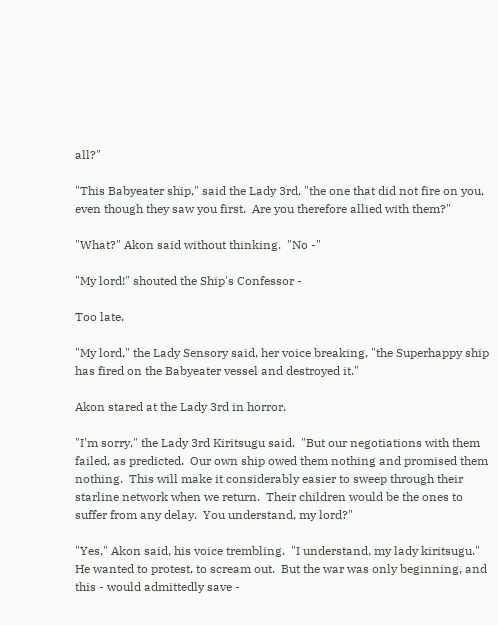all?"

"This Babyeater ship," said the Lady 3rd, "the one that did not fire on you, even though they saw you first.  Are you therefore allied with them?"

"What?" Akon said without thinking.  "No -"

"My lord!" shouted the Ship's Confessor -

Too late.

"My lord," the Lady Sensory said, her voice breaking, "the Superhappy ship has fired on the Babyeater vessel and destroyed it."

Akon stared at the Lady 3rd in horror.

"I'm sorry," the Lady 3rd Kiritsugu said.  "But our negotiations with them failed, as predicted.  Our own ship owed them nothing and promised them nothing.  This will make it considerably easier to sweep through their starline network when we return.  Their children would be the ones to suffer from any delay.  You understand, my lord?"

"Yes," Akon said, his voice trembling.  "I understand, my lady kiritsugu."  He wanted to protest, to scream out.  But the war was only beginning, and this - would admittedly save -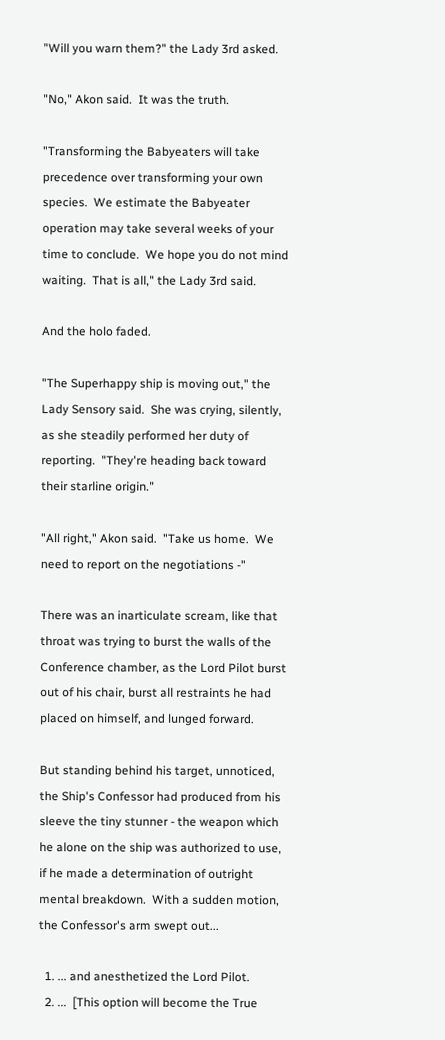"Will you warn them?" the Lady 3rd asked.

"No," Akon said.  It was the truth.

"Transforming the Babyeaters will take precedence over transforming your own species.  We estimate the Babyeater operation may take several weeks of your time to conclude.  We hope you do not mind waiting.  That is all," the Lady 3rd said.

And the holo faded.

"The Superhappy ship is moving out," the Lady Sensory said.  She was crying, silently, as she steadily performed her duty of reporting.  "They're heading back toward their starline origin."

"All right," Akon said.  "Take us home.  We need to report on the negotiations -"

There was an inarticulate scream, like that throat was trying to burst the walls of the Conference chamber, as the Lord Pilot burst out of his chair, burst all restraints he had placed on himself, and lunged forward.

But standing behind his target, unnoticed, the Ship's Confessor had produced from his sleeve the tiny stunner - the weapon which he alone on the ship was authorized to use, if he made a determination of outright mental breakdown.  With a sudden motion, the Confessor's arm swept out...

  1. ... and anesthetized the Lord Pilot.
  2. ...  [This option will become the True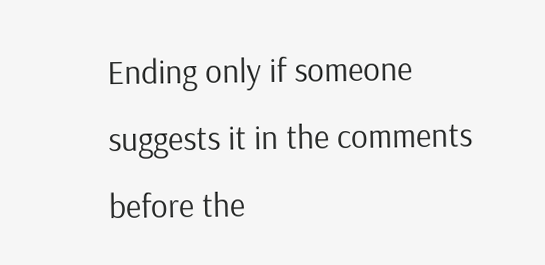Ending only if someone suggests it in the comments before the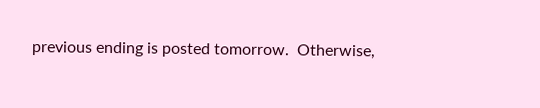previous ending is posted tomorrow.  Otherwise,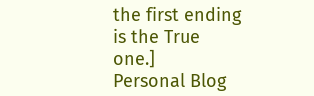the first ending is the True one.]
Personal Blog